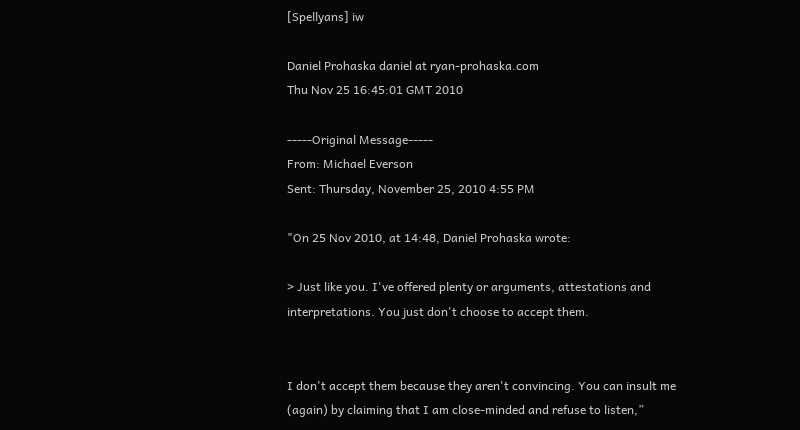[Spellyans] iw

Daniel Prohaska daniel at ryan-prohaska.com
Thu Nov 25 16:45:01 GMT 2010

-----Original Message-----
From: Michael Everson
Sent: Thursday, November 25, 2010 4:55 PM

"On 25 Nov 2010, at 14:48, Daniel Prohaska wrote:

> Just like you. I've offered plenty or arguments, attestations and interpretations. You just don't choose to accept them.


I don't accept them because they aren't convincing. You can insult me (again) by claiming that I am close-minded and refuse to listen,”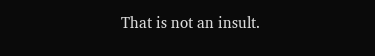That is not an insult.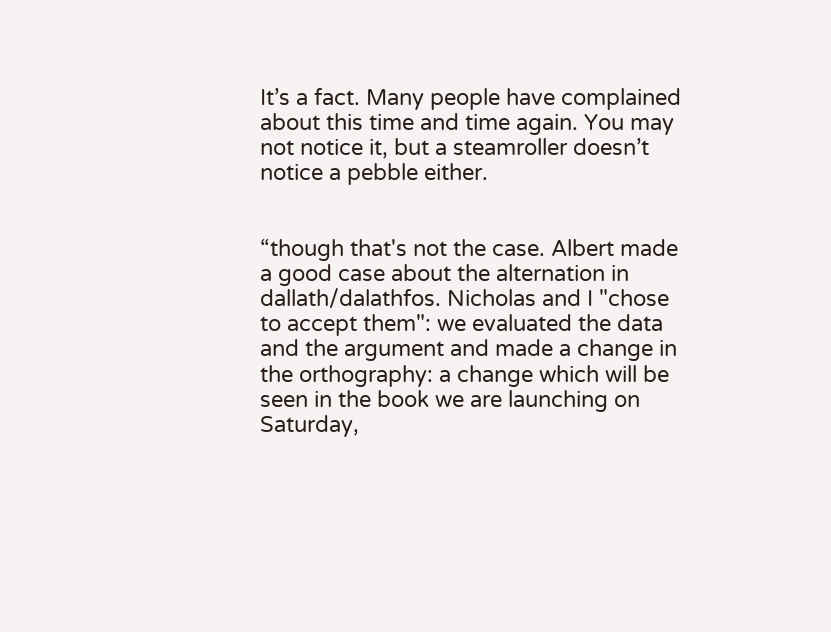It’s a fact. Many people have complained about this time and time again. You may not notice it, but a steamroller doesn’t notice a pebble either.


“though that's not the case. Albert made a good case about the alternation in dallath/dalathfos. Nicholas and I "chose to accept them": we evaluated the data and the argument and made a change in the orthography: a change which will be seen in the book we are launching on Saturday,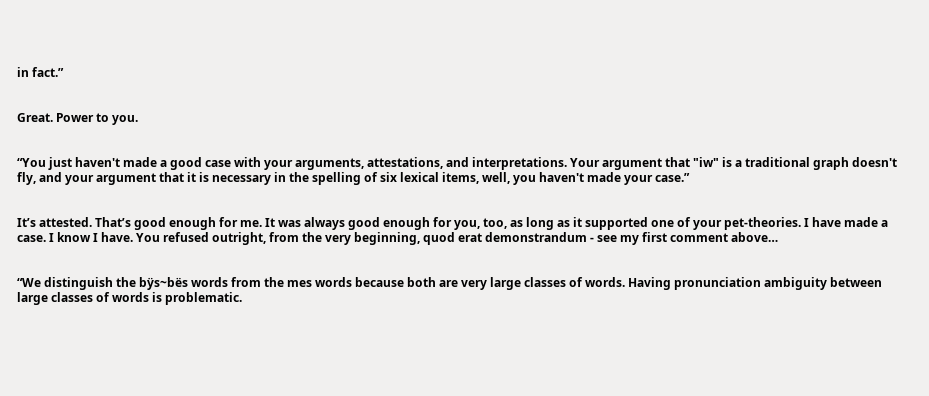in fact.”


Great. Power to you.


“You just haven't made a good case with your arguments, attestations, and interpretations. Your argument that "iw" is a traditional graph doesn't fly, and your argument that it is necessary in the spelling of six lexical items, well, you haven't made your case.”


It’s attested. That’s good enough for me. It was always good enough for you, too, as long as it supported one of your pet-theories. I have made a case. I know I have. You refused outright, from the very beginning, quod erat demonstrandum - see my first comment above…


“We distinguish the bÿs~bës words from the mes words because both are very large classes of words. Having pronunciation ambiguity between large classes of words is problematic.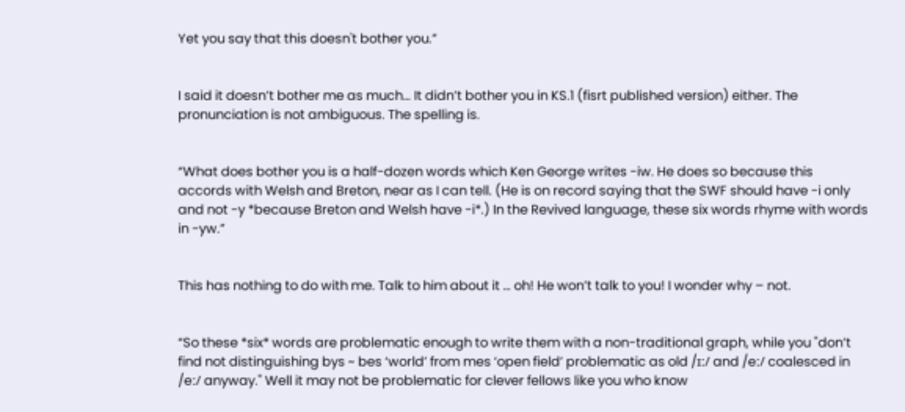Yet you say that this doesn't bother you.”


I said it doesn’t bother me as much… It didn’t bother you in KS.1 (fisrt published version) either. The pronunciation is not ambiguous. The spelling is.


“What does bother you is a half-dozen words which Ken George writes -iw. He does so because this accords with Welsh and Breton, near as I can tell. (He is on record saying that the SWF should have -i only and not -y *because Breton and Welsh have -i*.) In the Revived language, these six words rhyme with words in -yw.”


This has nothing to do with me. Talk to him about it … oh! He won’t talk to you! I wonder why – not.


“So these *six* words are problematic enough to write them with a non-traditional graph, while you "don’t find not distinguishing bys ~ bes ‘world’ from mes ‘open field’ problematic as old /ɪː/ and /eː/ coalesced in /eː/ anyway." Well it may not be problematic for clever fellows like you who know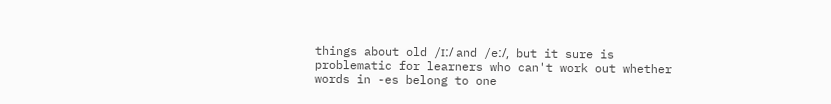things about old /ɪː/ and /eː/, but it sure is problematic for learners who can't work out whether words in -es belong to one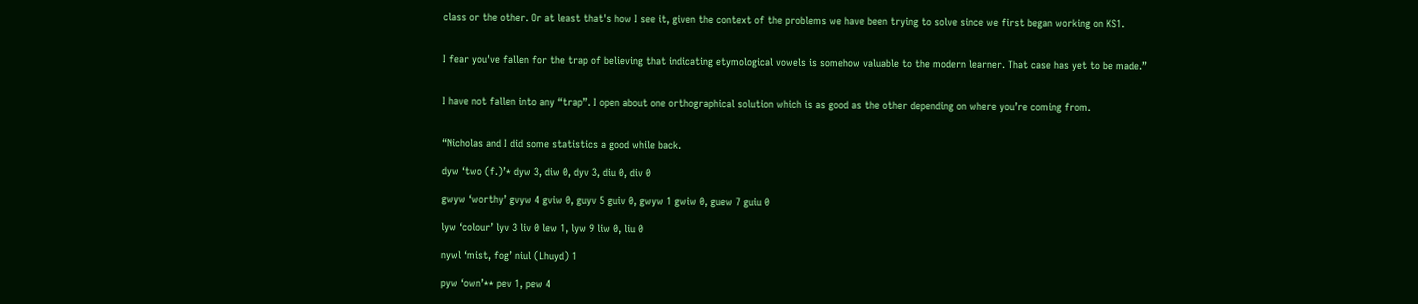class or the other. Or at least that's how I see it, given the context of the problems we have been trying to solve since we first began working on KS1.


I fear you've fallen for the trap of believing that indicating etymological vowels is somehow valuable to the modern learner. That case has yet to be made.”


I have not fallen into any “trap”. I open about one orthographical solution which is as good as the other depending on where you’re coming from.


“Nicholas and I did some statistics a good while back.

dyw ‘two (f.)’* dyw 3, diw 0, dyv 3, diu 0, div 0

gwyw ‘worthy’ gvyw 4 gviw 0, guyv 5 guiv 0, gwyw 1 gwiw 0, guew 7 guiu 0

lyw ‘colour’ lyv 3 liv 0 lew 1, lyw 9 liw 0, liu 0

nywl ‘mist, fog’ niul (Lhuyd) 1

pyw ‘own’** pev 1, pew 4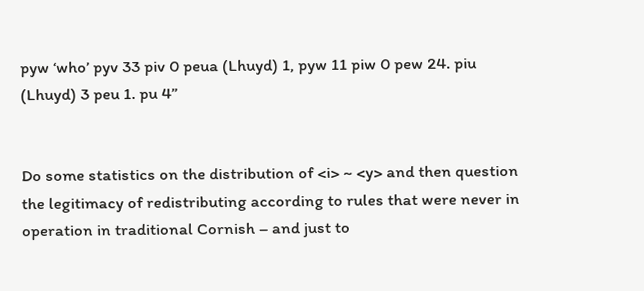pyw ‘who’ pyv 33 piv 0 peua (Lhuyd) 1, pyw 11 piw 0 pew 24. piu (Lhuyd) 3 peu 1. pu 4”


Do some statistics on the distribution of <i> ~ <y> and then question the legitimacy of redistributing according to rules that were never in operation in traditional Cornish – and just to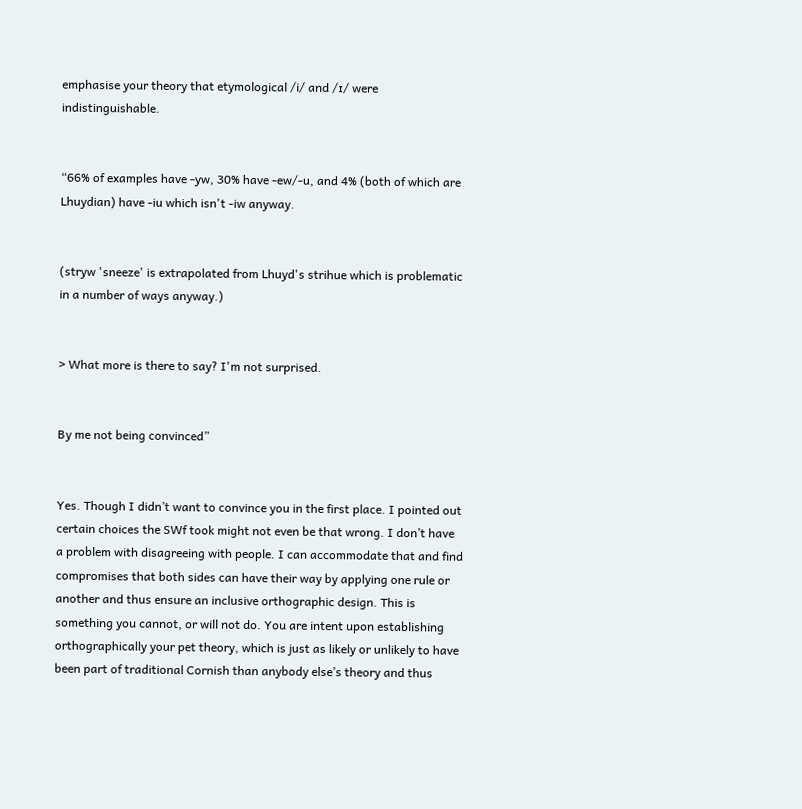emphasise your theory that etymological /i/ and /ɪ/ were indistinguishable.


“66% of examples have -yw, 30% have -ew/-u, and 4% (both of which are Lhuydian) have -iu which isn't -iw anyway.


(stryw 'sneeze' is extrapolated from Lhuyd's strihue which is problematic in a number of ways anyway.)


> What more is there to say? I'm not surprised.


By me not being convinced”


Yes. Though I didn’t want to convince you in the first place. I pointed out certain choices the SWf took might not even be that wrong. I don’t have a problem with disagreeing with people. I can accommodate that and find compromises that both sides can have their way by applying one rule or another and thus ensure an inclusive orthographic design. This is something you cannot, or will not do. You are intent upon establishing orthographically your pet theory, which is just as likely or unlikely to have been part of traditional Cornish than anybody else’s theory and thus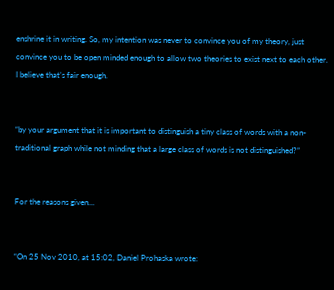enshrine it in writing. So, my intention was never to convince you of my theory, just convince you to be open minded enough to allow two theories to exist next to each other. I believe that’s fair enough.


“by your argument that it is important to distinguish a tiny class of words with a non-traditional graph while not minding that a large class of words is not distinguished?”


For the reasons given…


“On 25 Nov 2010, at 15:02, Daniel Prohaska wrote: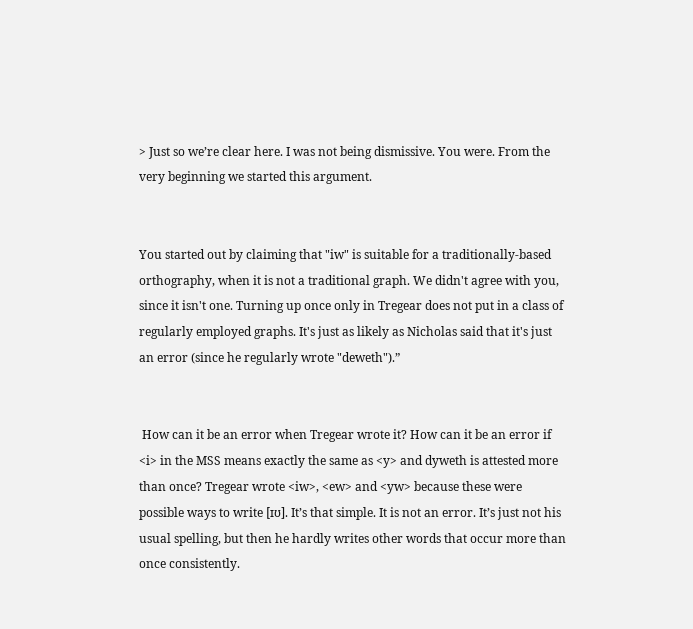> Just so we’re clear here. I was not being dismissive. You were. From the very beginning we started this argument.


You started out by claiming that "iw" is suitable for a traditionally-based orthography, when it is not a traditional graph. We didn't agree with you, since it isn't one. Turning up once only in Tregear does not put in a class of regularly employed graphs. It's just as likely as Nicholas said that it's just an error (since he regularly wrote "deweth").”


 How can it be an error when Tregear wrote it? How can it be an error if <i> in the MSS means exactly the same as <y> and dyweth is attested more than once? Tregear wrote <iw>, <ew> and <yw> because these were possible ways to write [ɪʊ]. It’s that simple. It is not an error. It’s just not his usual spelling, but then he hardly writes other words that occur more than once consistently.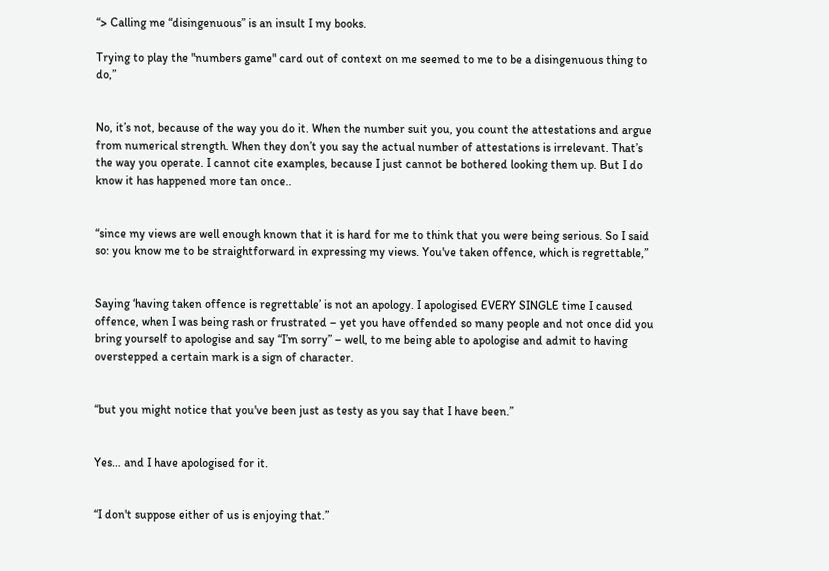“> Calling me “disingenuous” is an insult I my books.

Trying to play the "numbers game" card out of context on me seemed to me to be a disingenuous thing to do,”


No, it’s not, because of the way you do it. When the number suit you, you count the attestations and argue from numerical strength. When they don’t you say the actual number of attestations is irrelevant. That’s the way you operate. I cannot cite examples, because I just cannot be bothered looking them up. But I do know it has happened more tan once..


“since my views are well enough known that it is hard for me to think that you were being serious. So I said so: you know me to be straightforward in expressing my views. You've taken offence, which is regrettable,”


Saying ‘having taken offence is regrettable’ is not an apology. I apologised EVERY SINGLE time I caused offence, when I was being rash or frustrated – yet you have offended so many people and not once did you bring yourself to apologise and say “I’m sorry” – well, to me being able to apologise and admit to having overstepped a certain mark is a sign of character.


“but you might notice that you've been just as testy as you say that I have been.”


Yes… and I have apologised for it.


“I don't suppose either of us is enjoying that.”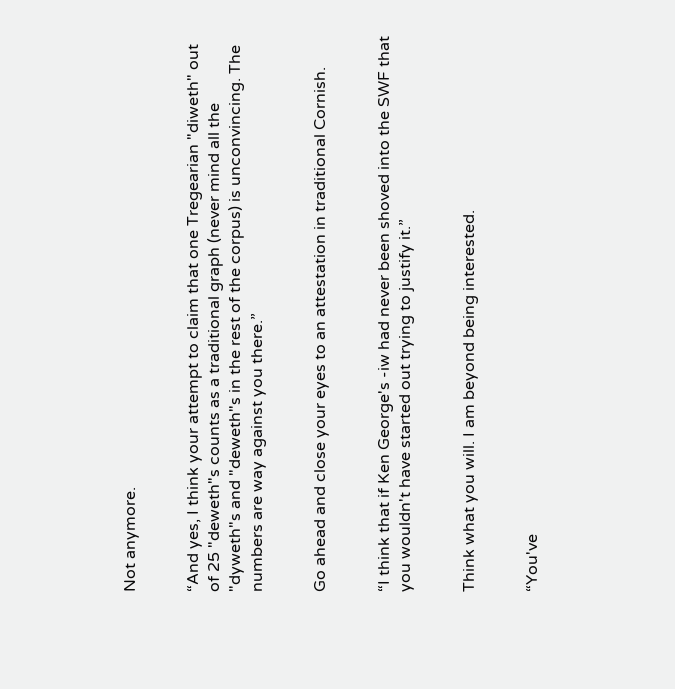Not anymore.


“And yes, I think your attempt to claim that one Tregearian "diweth" out of 25 "deweth"s counts as a traditional graph (never mind all the "dyweth"s and "deweth"s in the rest of the corpus) is unconvincing. The numbers are way against you there.”


Go ahead and close your eyes to an attestation in traditional Cornish.


“I think that if Ken George's -iw had never been shoved into the SWF that you wouldn't have started out trying to justify it.”


Think what you will. I am beyond being interested.


“You've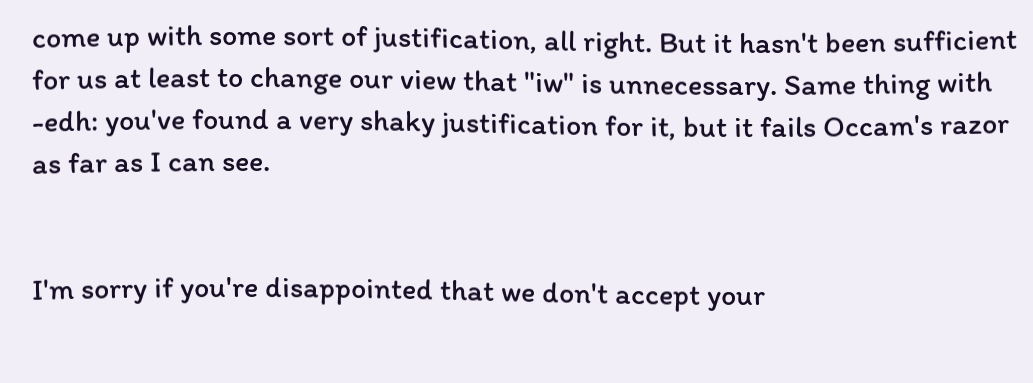come up with some sort of justification, all right. But it hasn't been sufficient for us at least to change our view that "iw" is unnecessary. Same thing with -edh: you've found a very shaky justification for it, but it fails Occam's razor as far as I can see.


I'm sorry if you're disappointed that we don't accept your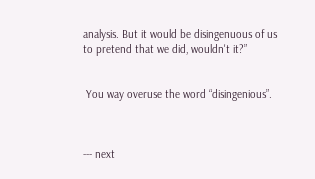analysis. But it would be disingenuous of us to pretend that we did, wouldn't it?”


 You way overuse the word “disingenious”.



--- next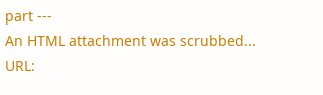part ---
An HTML attachment was scrubbed...
URL: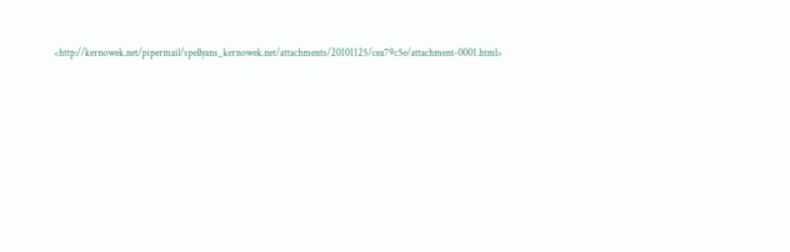<http://kernowek.net/pipermail/spellyans_kernowek.net/attachments/20101125/cea79c5e/attachment-0001.html>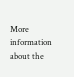More information about the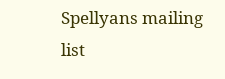Spellyans mailing list